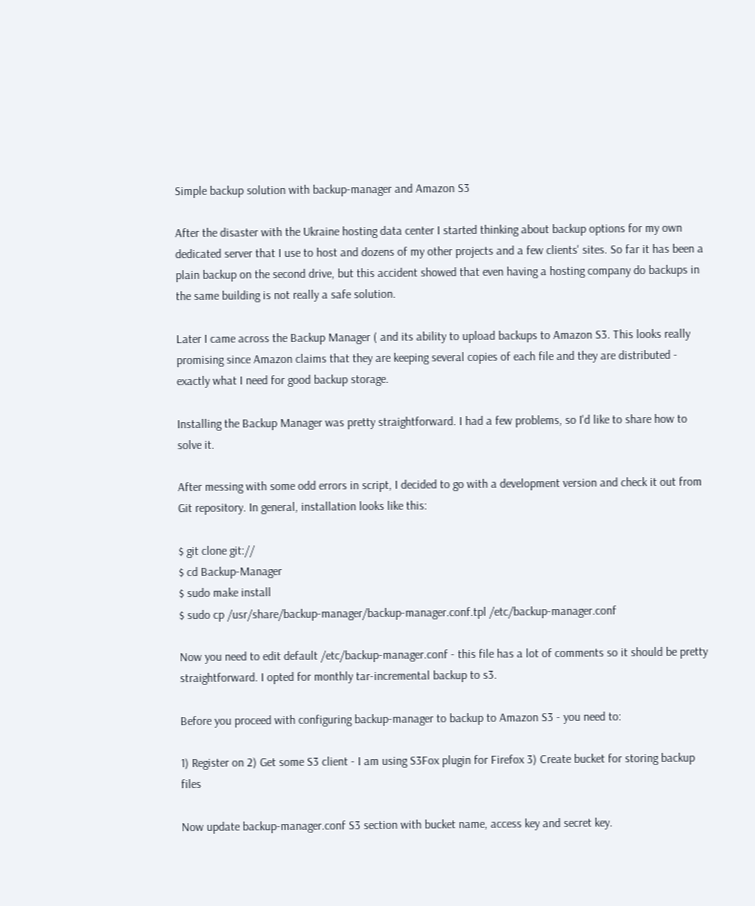Simple backup solution with backup-manager and Amazon S3

After the disaster with the Ukraine hosting data center I started thinking about backup options for my own dedicated server that I use to host and dozens of my other projects and a few clients' sites. So far it has been a plain backup on the second drive, but this accident showed that even having a hosting company do backups in the same building is not really a safe solution.

Later I came across the Backup Manager ( and its ability to upload backups to Amazon S3. This looks really promising since Amazon claims that they are keeping several copies of each file and they are distributed - exactly what I need for good backup storage.

Installing the Backup Manager was pretty straightforward. I had a few problems, so I'd like to share how to solve it.

After messing with some odd errors in script, I decided to go with a development version and check it out from Git repository. In general, installation looks like this:

$ git clone git://
$ cd Backup-Manager
$ sudo make install
$ sudo cp /usr/share/backup-manager/backup-manager.conf.tpl /etc/backup-manager.conf

Now you need to edit default /etc/backup-manager.conf - this file has a lot of comments so it should be pretty straightforward. I opted for monthly tar-incremental backup to s3.

Before you proceed with configuring backup-manager to backup to Amazon S3 - you need to:

1) Register on 2) Get some S3 client - I am using S3Fox plugin for Firefox 3) Create bucket for storing backup files

Now update backup-manager.conf S3 section with bucket name, access key and secret key.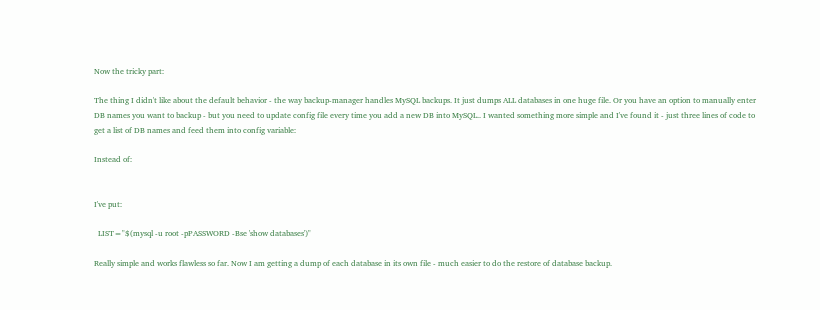Now the tricky part:

The thing I didn't like about the default behavior - the way backup-manager handles MySQL backups. It just dumps ALL databases in one huge file. Or you have an option to manually enter DB names you want to backup - but you need to update config file every time you add a new DB into MySQL.. I wanted something more simple and I've found it - just three lines of code to get a list of DB names and feed them into config variable:

Instead of:


I've put:

  LIST="$(mysql -u root -pPASSWORD -Bse 'show databases')"

Really simple and works flawless so far. Now I am getting a dump of each database in its own file - much easier to do the restore of database backup.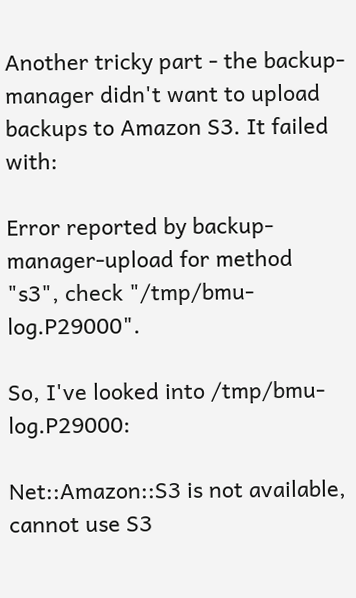Another tricky part - the backup-manager didn't want to upload backups to Amazon S3. It failed with:

Error reported by backup-manager-upload for method "s3", check "/tmp/bmu-log.P29000".

So, I've looked into /tmp/bmu-log.P29000:

Net::Amazon::S3 is not available, cannot use S3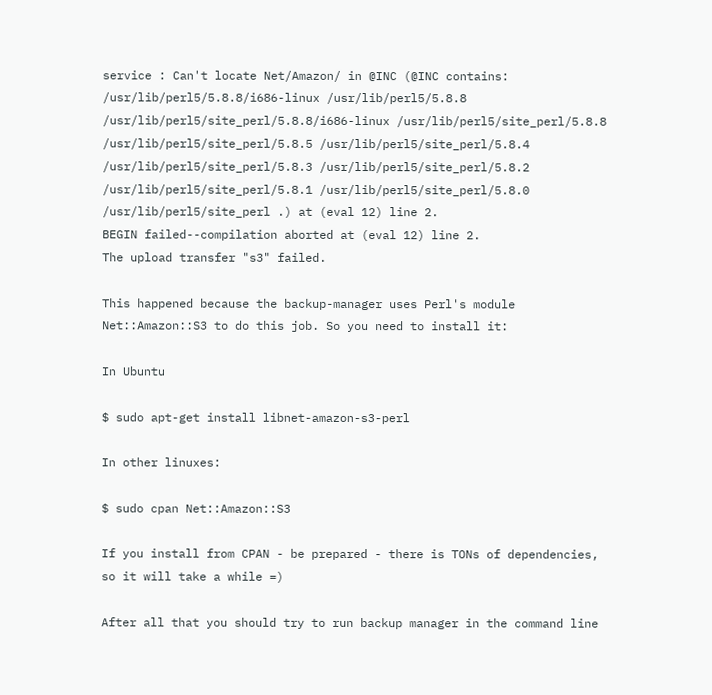service : Can't locate Net/Amazon/ in @INC (@INC contains: /usr/lib/perl5/5.8.8/i686-linux /usr/lib/perl5/5.8.8 /usr/lib/perl5/site_perl/5.8.8/i686-linux /usr/lib/perl5/site_perl/5.8.8 /usr/lib/perl5/site_perl/5.8.5 /usr/lib/perl5/site_perl/5.8.4 /usr/lib/perl5/site_perl/5.8.3 /usr/lib/perl5/site_perl/5.8.2 /usr/lib/perl5/site_perl/5.8.1 /usr/lib/perl5/site_perl/5.8.0 /usr/lib/perl5/site_perl .) at (eval 12) line 2.
BEGIN failed--compilation aborted at (eval 12) line 2.
The upload transfer "s3" failed.

This happened because the backup-manager uses Perl's module Net::Amazon::S3 to do this job. So you need to install it:

In Ubuntu

$ sudo apt-get install libnet-amazon-s3-perl

In other linuxes:

$ sudo cpan Net::Amazon::S3

If you install from CPAN - be prepared - there is TONs of dependencies, so it will take a while =)

After all that you should try to run backup manager in the command line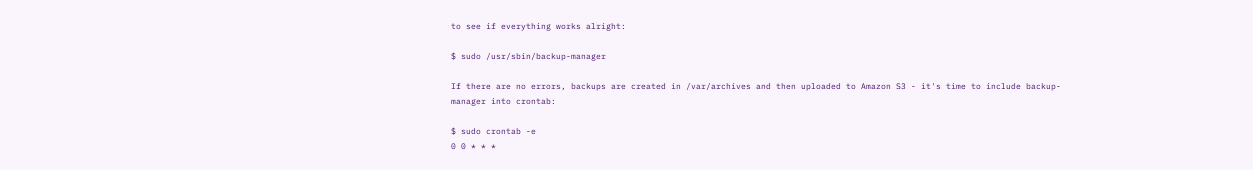to see if everything works alright:

$ sudo /usr/sbin/backup-manager

If there are no errors, backups are created in /var/archives and then uploaded to Amazon S3 - it's time to include backup-manager into crontab:

$ sudo crontab -e
0 0 * * *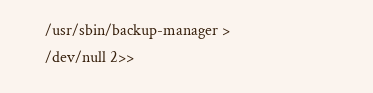/usr/sbin/backup-manager > /dev/null 2>>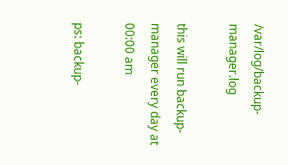/var/log/backup-manager.log

this will run backup-manager every day at 00:00 am

ps: backup-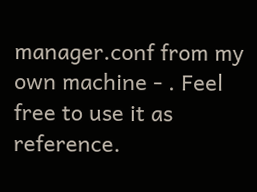manager.conf from my own machine - . Feel free to use it as reference.